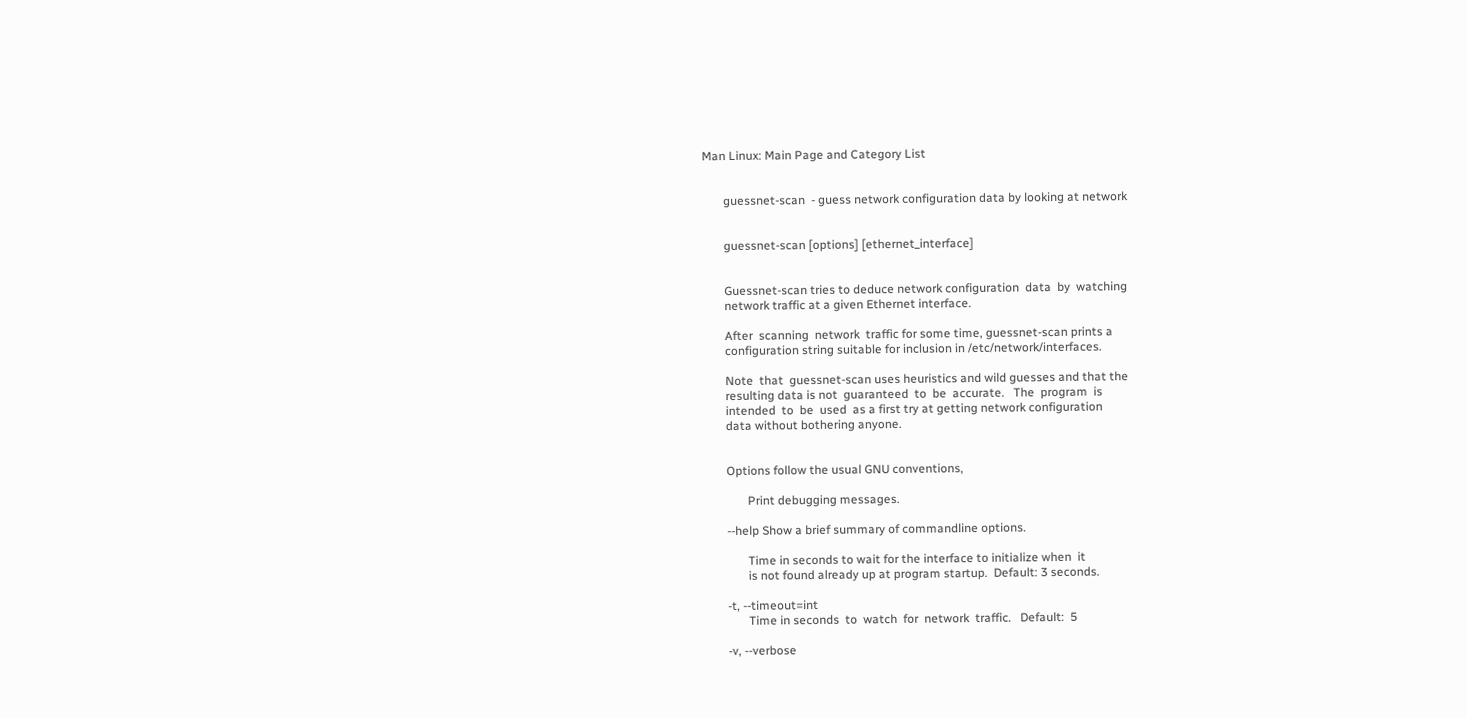Man Linux: Main Page and Category List


       guessnet-scan  - guess network configuration data by looking at network


       guessnet-scan [options] [ethernet_interface]


       Guessnet-scan tries to deduce network configuration  data  by  watching
       network traffic at a given Ethernet interface.

       After  scanning  network  traffic for some time, guessnet-scan prints a
       configuration string suitable for inclusion in /etc/network/interfaces.

       Note  that  guessnet-scan uses heuristics and wild guesses and that the
       resulting data is not  guaranteed  to  be  accurate.   The  program  is
       intended  to  be  used  as a first try at getting network configuration
       data without bothering anyone.


       Options follow the usual GNU conventions,

              Print debugging messages.

       --help Show a brief summary of commandline options.

              Time in seconds to wait for the interface to initialize when  it
              is not found already up at program startup.  Default: 3 seconds.

       -t, --timeout=int
              Time in seconds  to  watch  for  network  traffic.   Default:  5

       -v, --verbose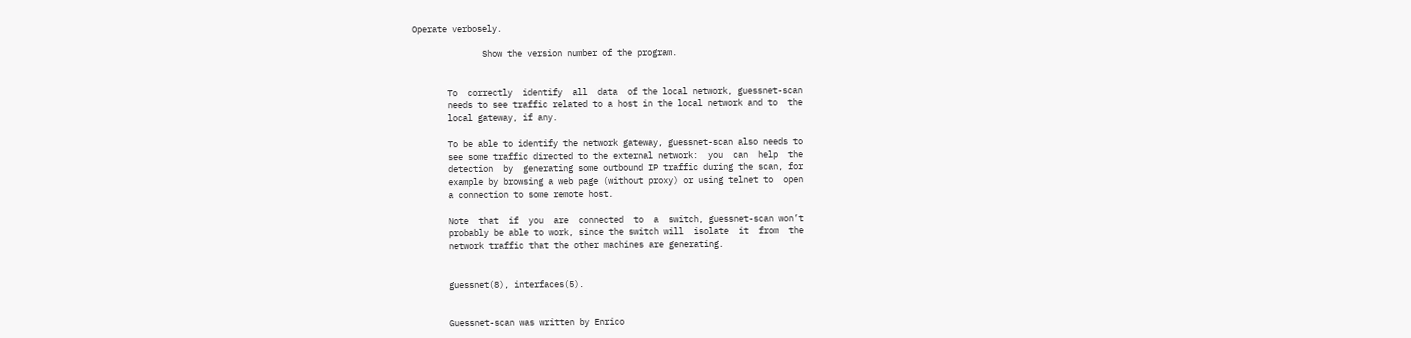Operate verbosely.

              Show the version number of the program.


       To  correctly  identify  all  data  of the local network, guessnet-scan
       needs to see traffic related to a host in the local network and to  the
       local gateway, if any.

       To be able to identify the network gateway, guessnet-scan also needs to
       see some traffic directed to the external network:  you  can  help  the
       detection  by  generating some outbound IP traffic during the scan, for
       example by browsing a web page (without proxy) or using telnet to  open
       a connection to some remote host.

       Note  that  if  you  are  connected  to  a  switch, guessnet-scan won’t
       probably be able to work, since the switch will  isolate  it  from  the
       network traffic that the other machines are generating.


       guessnet(8), interfaces(5).


       Guessnet-scan was written by Enrico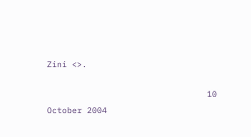Zini <>.

                                10 October 2004